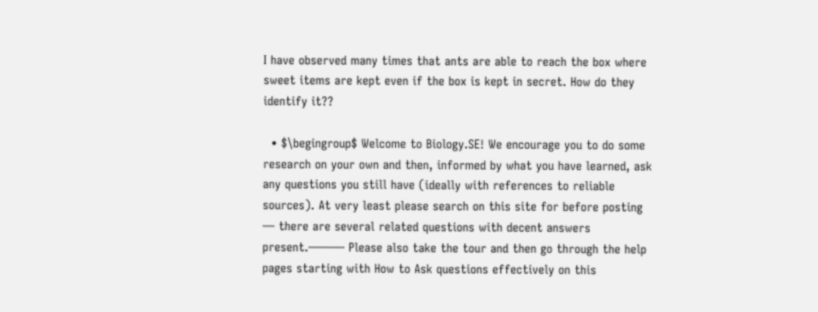I have observed many times that ants are able to reach the box where sweet items are kept even if the box is kept in secret. How do they identify it??

  • $\begingroup$ Welcome to Biology.SE! We encourage you to do some research on your own and then, informed by what you have learned, ask any questions you still have (ideally with references to reliable sources). At very least please search on this site for before posting — there are several related questions with decent answers present.——— Please also take the tour and then go through the help pages starting with How to Ask questions effectively on this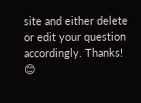site and either delete or edit your question accordingly. Thanks! 😊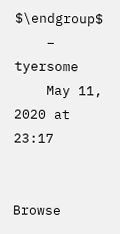$\endgroup$
    – tyersome
    May 11, 2020 at 23:17


Browse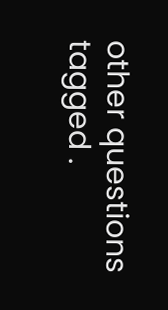other questions tagged .